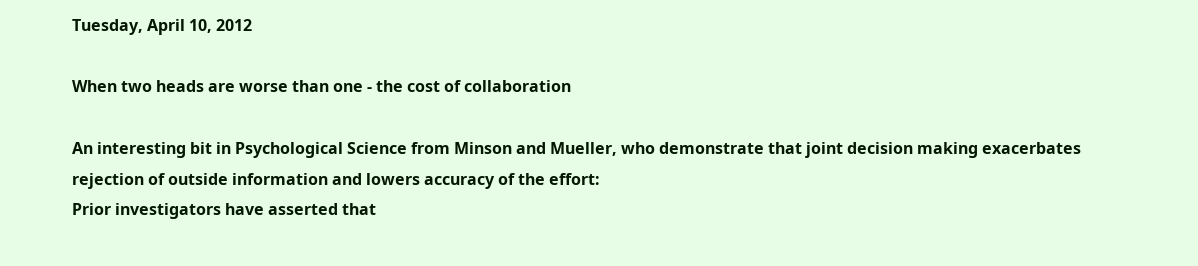Tuesday, April 10, 2012

When two heads are worse than one - the cost of collaboration

An interesting bit in Psychological Science from Minson and Mueller, who demonstrate that joint decision making exacerbates rejection of outside information and lowers accuracy of the effort:
Prior investigators have asserted that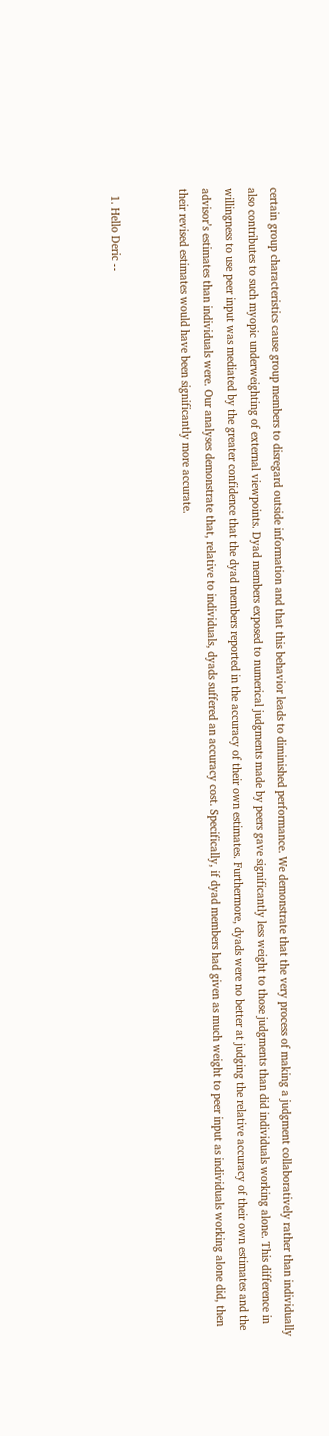certain group characteristics cause group members to disregard outside information and that this behavior leads to diminished performance. We demonstrate that the very process of making a judgment collaboratively rather than individually also contributes to such myopic underweighting of external viewpoints. Dyad members exposed to numerical judgments made by peers gave significantly less weight to those judgments than did individuals working alone. This difference in willingness to use peer input was mediated by the greater confidence that the dyad members reported in the accuracy of their own estimates. Furthermore, dyads were no better at judging the relative accuracy of their own estimates and the advisor’s estimates than individuals were. Our analyses demonstrate that, relative to individuals, dyads suffered an accuracy cost. Specifically, if dyad members had given as much weight to peer input as individuals working alone did, then their revised estimates would have been significantly more accurate.


  1. Hello Deric --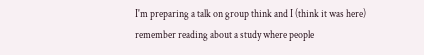I'm preparing a talk on group think and I (think it was here) remember reading about a study where people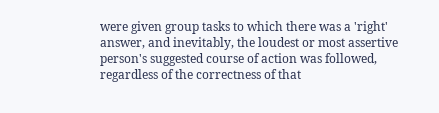were given group tasks to which there was a 'right' answer, and inevitably, the loudest or most assertive person's suggested course of action was followed, regardless of the correctness of that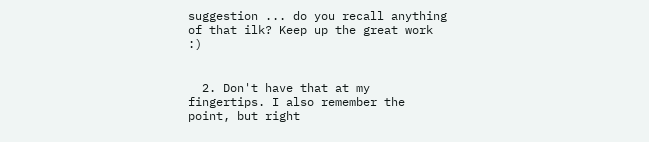suggestion ... do you recall anything of that ilk? Keep up the great work :)


  2. Don't have that at my fingertips. I also remember the point, but right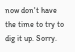now don't have the time to try to dig it up. Sorry.